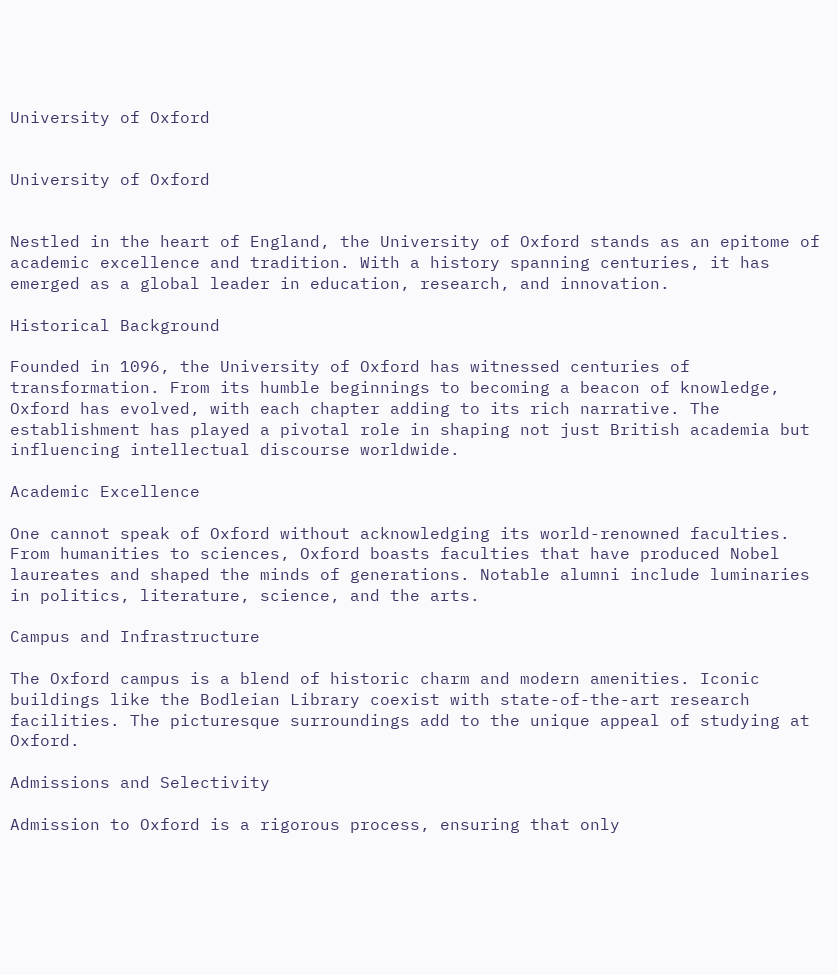University of Oxford


University of Oxford


Nestled in the heart of England, the University of Oxford stands as an epitome of academic excellence and tradition. With a history spanning centuries, it has emerged as a global leader in education, research, and innovation.

Historical Background

Founded in 1096, the University of Oxford has witnessed centuries of transformation. From its humble beginnings to becoming a beacon of knowledge, Oxford has evolved, with each chapter adding to its rich narrative. The establishment has played a pivotal role in shaping not just British academia but influencing intellectual discourse worldwide.

Academic Excellence

One cannot speak of Oxford without acknowledging its world-renowned faculties. From humanities to sciences, Oxford boasts faculties that have produced Nobel laureates and shaped the minds of generations. Notable alumni include luminaries in politics, literature, science, and the arts.

Campus and Infrastructure

The Oxford campus is a blend of historic charm and modern amenities. Iconic buildings like the Bodleian Library coexist with state-of-the-art research facilities. The picturesque surroundings add to the unique appeal of studying at Oxford.

Admissions and Selectivity

Admission to Oxford is a rigorous process, ensuring that only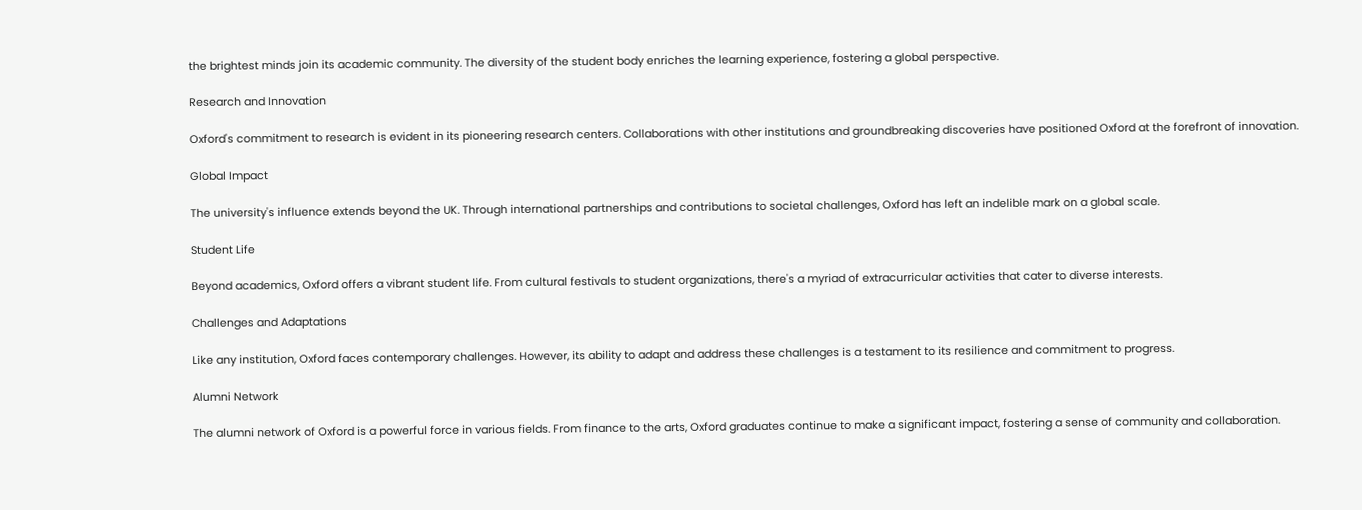the brightest minds join its academic community. The diversity of the student body enriches the learning experience, fostering a global perspective.

Research and Innovation

Oxford's commitment to research is evident in its pioneering research centers. Collaborations with other institutions and groundbreaking discoveries have positioned Oxford at the forefront of innovation.

Global Impact

The university's influence extends beyond the UK. Through international partnerships and contributions to societal challenges, Oxford has left an indelible mark on a global scale.

Student Life

Beyond academics, Oxford offers a vibrant student life. From cultural festivals to student organizations, there's a myriad of extracurricular activities that cater to diverse interests.

Challenges and Adaptations

Like any institution, Oxford faces contemporary challenges. However, its ability to adapt and address these challenges is a testament to its resilience and commitment to progress.

Alumni Network

The alumni network of Oxford is a powerful force in various fields. From finance to the arts, Oxford graduates continue to make a significant impact, fostering a sense of community and collaboration.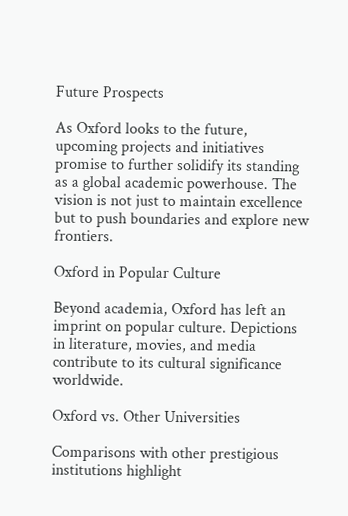Future Prospects

As Oxford looks to the future, upcoming projects and initiatives promise to further solidify its standing as a global academic powerhouse. The vision is not just to maintain excellence but to push boundaries and explore new frontiers.

Oxford in Popular Culture

Beyond academia, Oxford has left an imprint on popular culture. Depictions in literature, movies, and media contribute to its cultural significance worldwide.

Oxford vs. Other Universities

Comparisons with other prestigious institutions highlight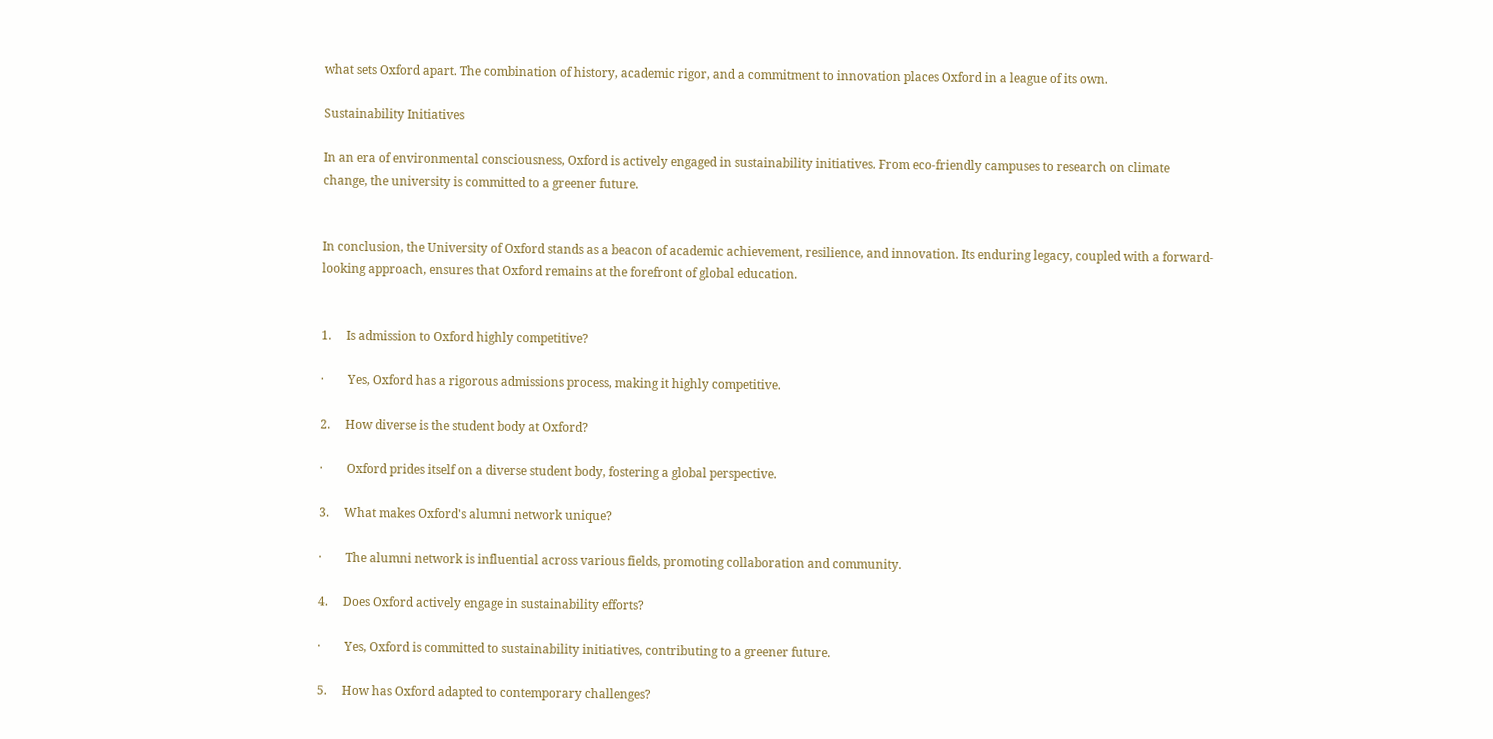what sets Oxford apart. The combination of history, academic rigor, and a commitment to innovation places Oxford in a league of its own.

Sustainability Initiatives

In an era of environmental consciousness, Oxford is actively engaged in sustainability initiatives. From eco-friendly campuses to research on climate change, the university is committed to a greener future.


In conclusion, the University of Oxford stands as a beacon of academic achievement, resilience, and innovation. Its enduring legacy, coupled with a forward-looking approach, ensures that Oxford remains at the forefront of global education.


1.     Is admission to Oxford highly competitive?

·        Yes, Oxford has a rigorous admissions process, making it highly competitive.

2.     How diverse is the student body at Oxford?

·        Oxford prides itself on a diverse student body, fostering a global perspective.

3.     What makes Oxford's alumni network unique?

·        The alumni network is influential across various fields, promoting collaboration and community.

4.     Does Oxford actively engage in sustainability efforts?

·        Yes, Oxford is committed to sustainability initiatives, contributing to a greener future.

5.     How has Oxford adapted to contemporary challenges?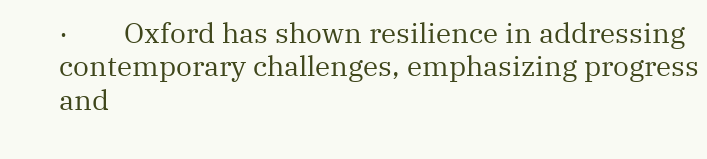·        Oxford has shown resilience in addressing contemporary challenges, emphasizing progress and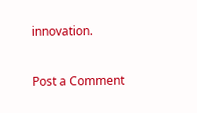innovation.


Post a Comment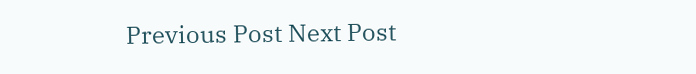Previous Post Next Post